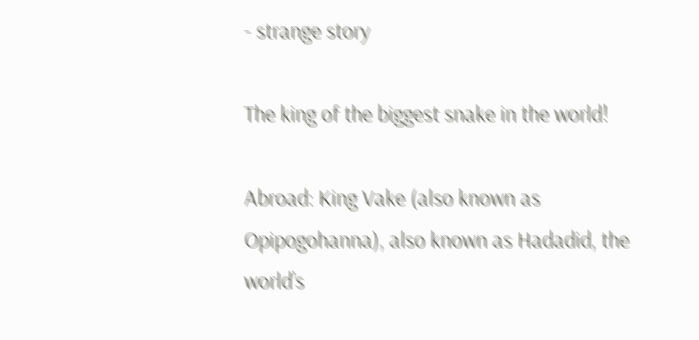- strange story

The king of the biggest snake in the world!

Abroad: King Vake (also known as Opipogohanna), also known as Hadadid, the world’s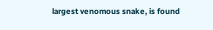largest venomous snake, is found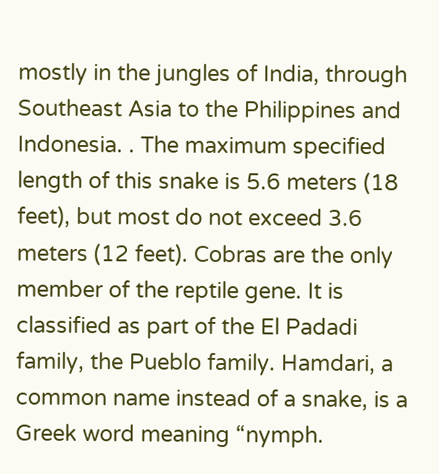mostly in the jungles of India, through Southeast Asia to the Philippines and Indonesia. . The maximum specified length of this snake is 5.6 meters (18 feet), but most do not exceed 3.6 meters (12 feet). Cobras are the only member of the reptile gene. It is classified as part of the El Padadi family, the Pueblo family. Hamdari, a common name instead of a snake, is a Greek word meaning “nymph.